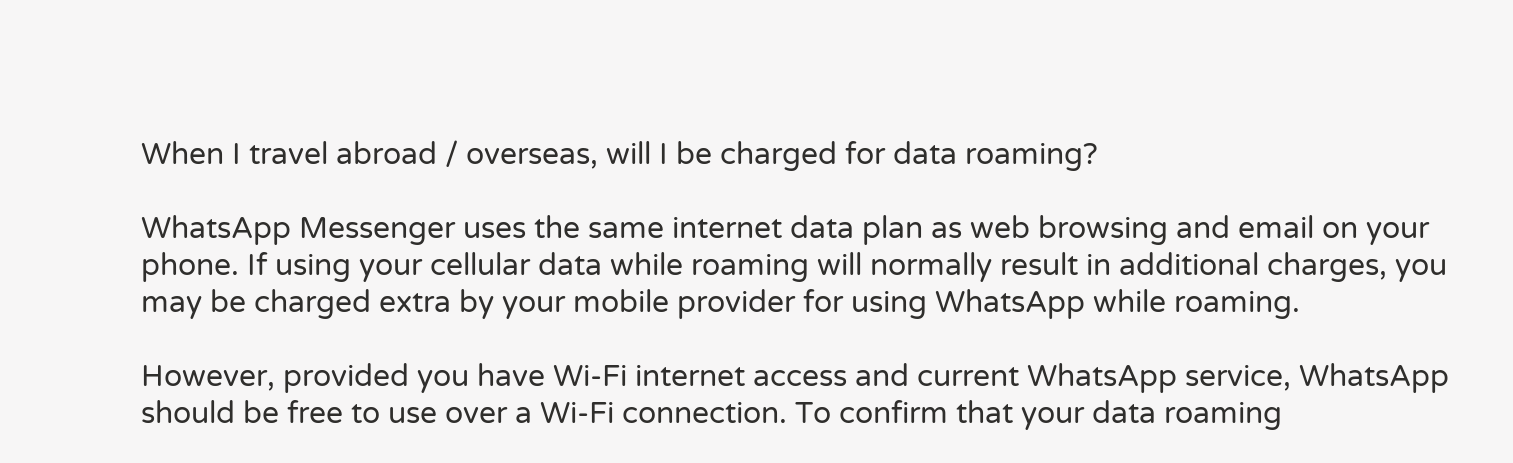When I travel abroad / overseas, will I be charged for data roaming?

WhatsApp Messenger uses the same internet data plan as web browsing and email on your phone. If using your cellular data while roaming will normally result in additional charges, you may be charged extra by your mobile provider for using WhatsApp while roaming.

However, provided you have Wi-Fi internet access and current WhatsApp service, WhatsApp should be free to use over a Wi-Fi connection. To confirm that your data roaming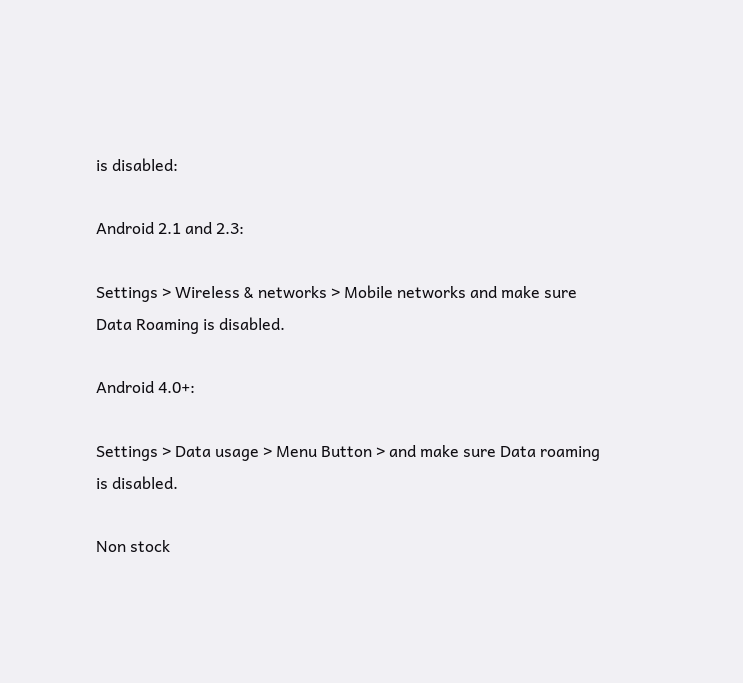is disabled:

Android 2.1 and 2.3:

Settings > Wireless & networks > Mobile networks and make sure Data Roaming is disabled.

Android 4.0+:

Settings > Data usage > Menu Button > and make sure Data roaming is disabled.

Non stock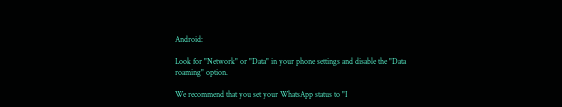Android:

Look for "Network" or "Data" in your phone settings and disable the "Data roaming" option.

We recommend that you set your WhatsApp status to "I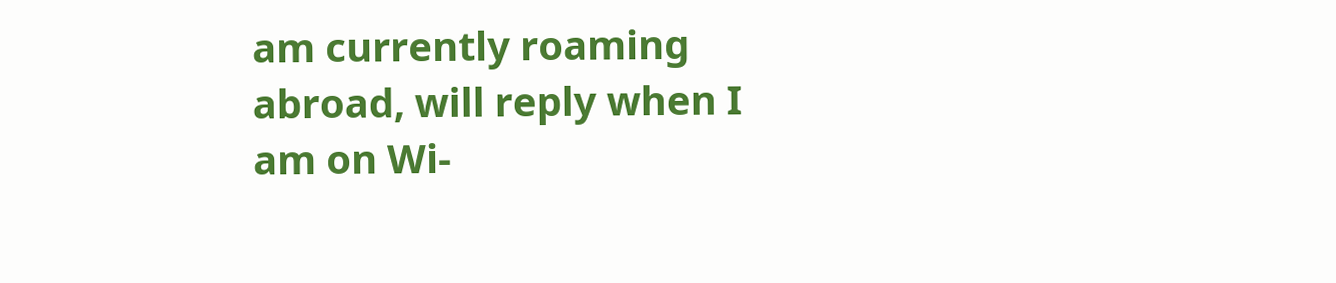am currently roaming abroad, will reply when I am on Wi-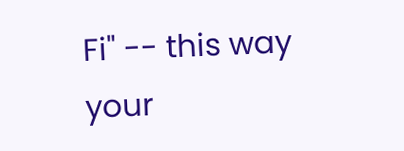Fi" -- this way your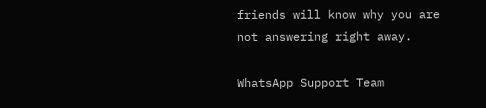friends will know why you are not answering right away.

WhatsApp Support Team